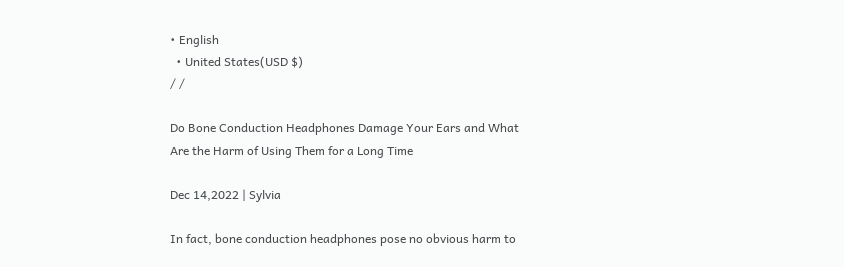• English
  • United States(USD $)
/ /

Do Bone Conduction Headphones Damage Your Ears and What Are the Harm of Using Them for a Long Time

Dec 14,2022 | Sylvia

In fact, bone conduction headphones pose no obvious harm to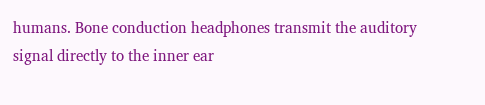humans. Bone conduction headphones transmit the auditory signal directly to the inner ear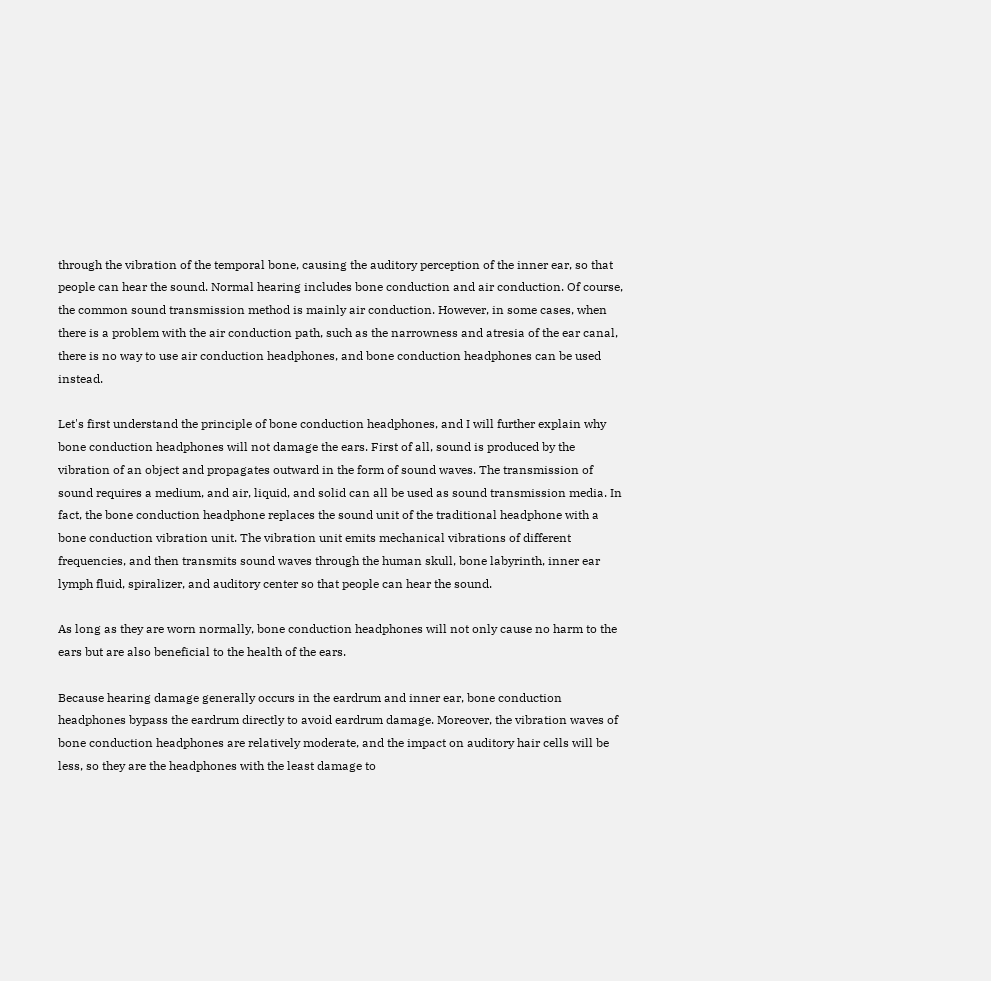through the vibration of the temporal bone, causing the auditory perception of the inner ear, so that people can hear the sound. Normal hearing includes bone conduction and air conduction. Of course, the common sound transmission method is mainly air conduction. However, in some cases, when there is a problem with the air conduction path, such as the narrowness and atresia of the ear canal, there is no way to use air conduction headphones, and bone conduction headphones can be used instead.

Let's first understand the principle of bone conduction headphones, and I will further explain why bone conduction headphones will not damage the ears. First of all, sound is produced by the vibration of an object and propagates outward in the form of sound waves. The transmission of sound requires a medium, and air, liquid, and solid can all be used as sound transmission media. In fact, the bone conduction headphone replaces the sound unit of the traditional headphone with a bone conduction vibration unit. The vibration unit emits mechanical vibrations of different frequencies, and then transmits sound waves through the human skull, bone labyrinth, inner ear lymph fluid, spiralizer, and auditory center so that people can hear the sound.

As long as they are worn normally, bone conduction headphones will not only cause no harm to the ears but are also beneficial to the health of the ears.

Because hearing damage generally occurs in the eardrum and inner ear, bone conduction headphones bypass the eardrum directly to avoid eardrum damage. Moreover, the vibration waves of bone conduction headphones are relatively moderate, and the impact on auditory hair cells will be less, so they are the headphones with the least damage to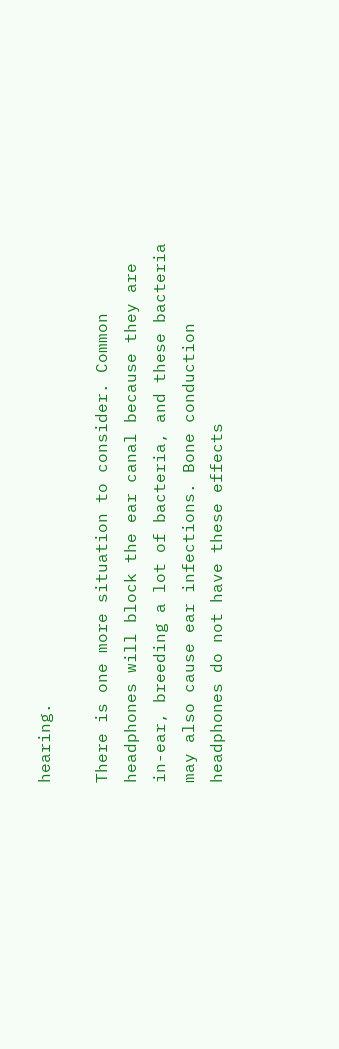hearing.

There is one more situation to consider. Common headphones will block the ear canal because they are in-ear, breeding a lot of bacteria, and these bacteria may also cause ear infections. Bone conduction headphones do not have these effects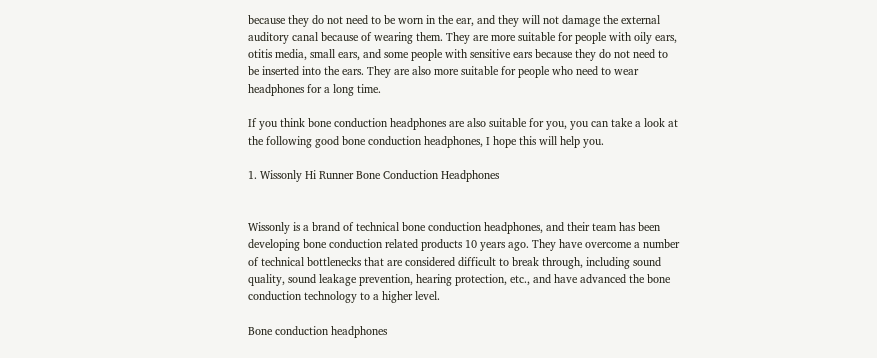because they do not need to be worn in the ear, and they will not damage the external auditory canal because of wearing them. They are more suitable for people with oily ears, otitis media, small ears, and some people with sensitive ears because they do not need to be inserted into the ears. They are also more suitable for people who need to wear headphones for a long time.

If you think bone conduction headphones are also suitable for you, you can take a look at the following good bone conduction headphones, I hope this will help you.

1. Wissonly Hi Runner Bone Conduction Headphones


Wissonly is a brand of technical bone conduction headphones, and their team has been developing bone conduction related products 10 years ago. They have overcome a number of technical bottlenecks that are considered difficult to break through, including sound quality, sound leakage prevention, hearing protection, etc., and have advanced the bone conduction technology to a higher level.

Bone conduction headphones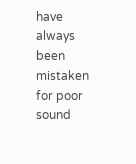have always been mistaken for poor sound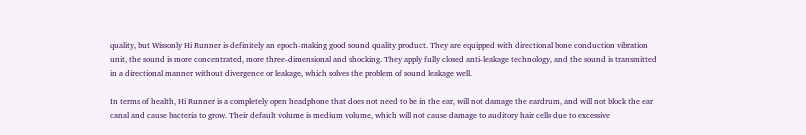quality, but Wissonly Hi Runner is definitely an epoch-making good sound quality product. They are equipped with directional bone conduction vibration unit, the sound is more concentrated, more three-dimensional and shocking. They apply fully closed anti-leakage technology, and the sound is transmitted in a directional manner without divergence or leakage, which solves the problem of sound leakage well.

In terms of health, Hi Runner is a completely open headphone that does not need to be in the ear, will not damage the eardrum, and will not block the ear canal and cause bacteria to grow. Their default volume is medium volume, which will not cause damage to auditory hair cells due to excessive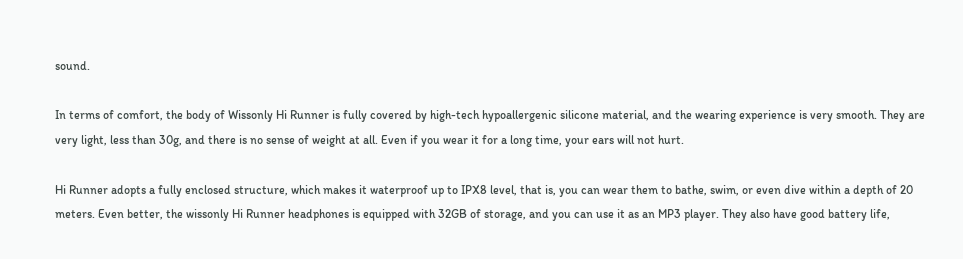sound.

In terms of comfort, the body of Wissonly Hi Runner is fully covered by high-tech hypoallergenic silicone material, and the wearing experience is very smooth. They are very light, less than 30g, and there is no sense of weight at all. Even if you wear it for a long time, your ears will not hurt.

Hi Runner adopts a fully enclosed structure, which makes it waterproof up to IPX8 level, that is, you can wear them to bathe, swim, or even dive within a depth of 20 meters. Even better, the wissonly Hi Runner headphones is equipped with 32GB of storage, and you can use it as an MP3 player. They also have good battery life,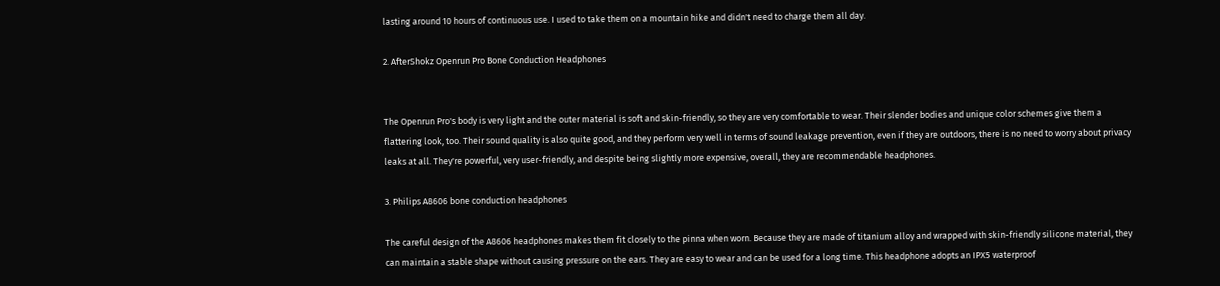lasting around 10 hours of continuous use. I used to take them on a mountain hike and didn't need to charge them all day.

2. AfterShokz Openrun Pro Bone Conduction Headphones


The Openrun Pro's body is very light and the outer material is soft and skin-friendly, so they are very comfortable to wear. Their slender bodies and unique color schemes give them a flattering look, too. Their sound quality is also quite good, and they perform very well in terms of sound leakage prevention, even if they are outdoors, there is no need to worry about privacy leaks at all. They're powerful, very user-friendly, and despite being slightly more expensive, overall, they are recommendable headphones.

3. Philips A8606 bone conduction headphones

The careful design of the A8606 headphones makes them fit closely to the pinna when worn. Because they are made of titanium alloy and wrapped with skin-friendly silicone material, they can maintain a stable shape without causing pressure on the ears. They are easy to wear and can be used for a long time. This headphone adopts an IPX5 waterproof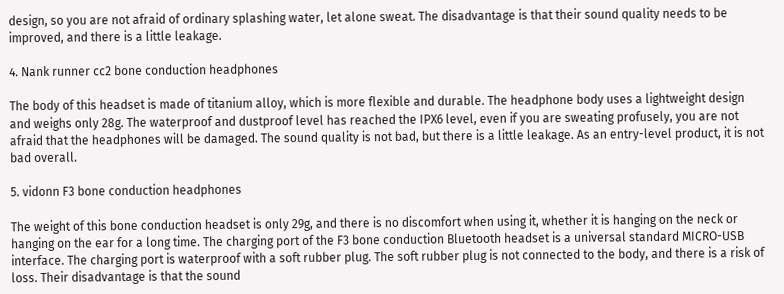design, so you are not afraid of ordinary splashing water, let alone sweat. The disadvantage is that their sound quality needs to be improved, and there is a little leakage.

4. Nank runner cc2 bone conduction headphones

The body of this headset is made of titanium alloy, which is more flexible and durable. The headphone body uses a lightweight design and weighs only 28g. The waterproof and dustproof level has reached the IPX6 level, even if you are sweating profusely, you are not afraid that the headphones will be damaged. The sound quality is not bad, but there is a little leakage. As an entry-level product, it is not bad overall.

5. vidonn F3 bone conduction headphones

The weight of this bone conduction headset is only 29g, and there is no discomfort when using it, whether it is hanging on the neck or hanging on the ear for a long time. The charging port of the F3 bone conduction Bluetooth headset is a universal standard MICRO-USB interface. The charging port is waterproof with a soft rubber plug. The soft rubber plug is not connected to the body, and there is a risk of loss. Their disadvantage is that the sound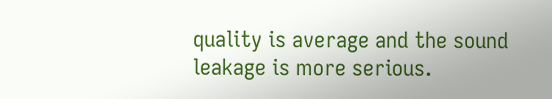quality is average and the sound leakage is more serious.